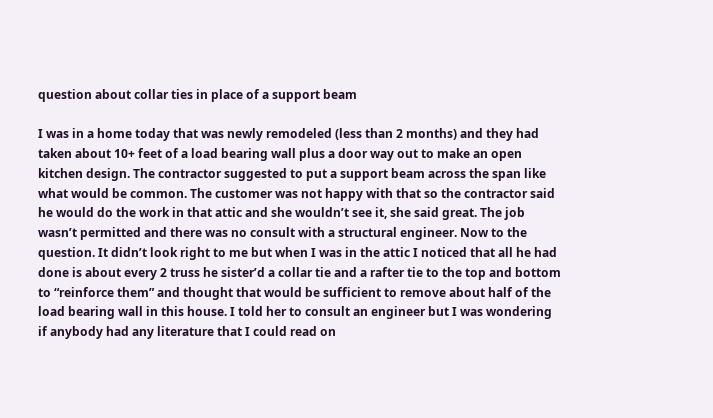question about collar ties in place of a support beam

I was in a home today that was newly remodeled (less than 2 months) and they had taken about 10+ feet of a load bearing wall plus a door way out to make an open kitchen design. The contractor suggested to put a support beam across the span like what would be common. The customer was not happy with that so the contractor said he would do the work in that attic and she wouldn’t see it, she said great. The job wasn’t permitted and there was no consult with a structural engineer. Now to the question. It didn’t look right to me but when I was in the attic I noticed that all he had done is about every 2 truss he sister’d a collar tie and a rafter tie to the top and bottom to “reinforce them” and thought that would be sufficient to remove about half of the load bearing wall in this house. I told her to consult an engineer but I was wondering if anybody had any literature that I could read on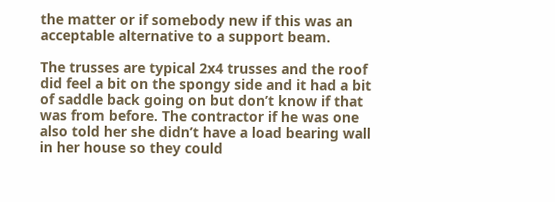the matter or if somebody new if this was an acceptable alternative to a support beam.

The trusses are typical 2x4 trusses and the roof did feel a bit on the spongy side and it had a bit of saddle back going on but don’t know if that was from before. The contractor if he was one also told her she didn’t have a load bearing wall in her house so they could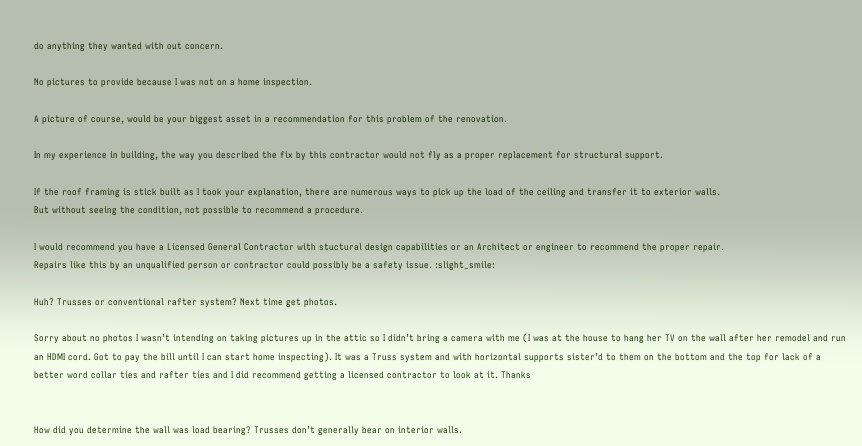do anything they wanted with out concern.

No pictures to provide because I was not on a home inspection.

A picture of course, would be your biggest asset in a recommendation for this problem of the renovation.

In my experience in building, the way you described the fix by this contractor would not fly as a proper replacement for structural support.

If the roof framing is stick built as I took your explanation, there are numerous ways to pick up the load of the ceiling and transfer it to exterior walls.
But without seeing the condition, not possible to recommend a procedure.

I would recommend you have a Licensed General Contractor with stuctural design capabilities or an Architect or engineer to recommend the proper repair.
Repairs like this by an unqualified person or contractor could possibly be a safety issue. :slight_smile:

Huh? Trusses or conventional rafter system? Next time get photos.

Sorry about no photos I wasn’t intending on taking pictures up in the attic so I didn’t bring a camera with me (I was at the house to hang her TV on the wall after her remodel and run an HDMI cord. Got to pay the bill until I can start home inspecting). It was a Truss system and with horizontal supports sister’d to them on the bottom and the top for lack of a better word collar ties and rafter ties and I did recommend getting a licensed contractor to look at it. Thanks


How did you determine the wall was load bearing? Trusses don’t generally bear on interior walls.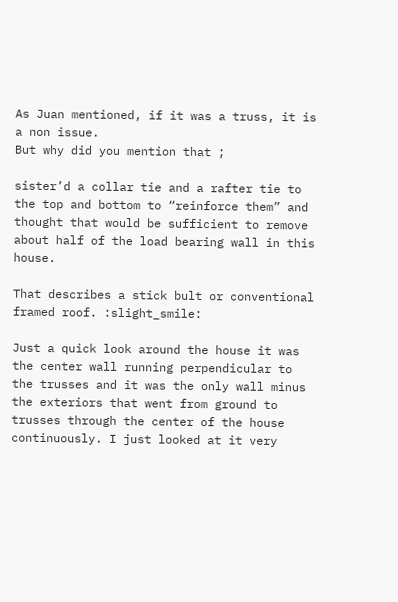As Juan mentioned, if it was a truss, it is a non issue.
But why did you mention that ;

sister’d a collar tie and a rafter tie to the top and bottom to “reinforce them” and thought that would be sufficient to remove about half of the load bearing wall in this house.

That describes a stick bult or conventional framed roof. :slight_smile:

Just a quick look around the house it was the center wall running perpendicular to the trusses and it was the only wall minus the exteriors that went from ground to trusses through the center of the house continuously. I just looked at it very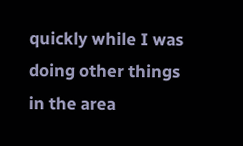quickly while I was doing other things in the area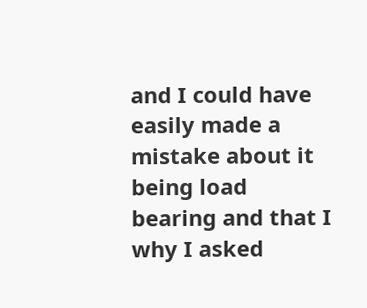and I could have easily made a mistake about it being load bearing and that I why I asked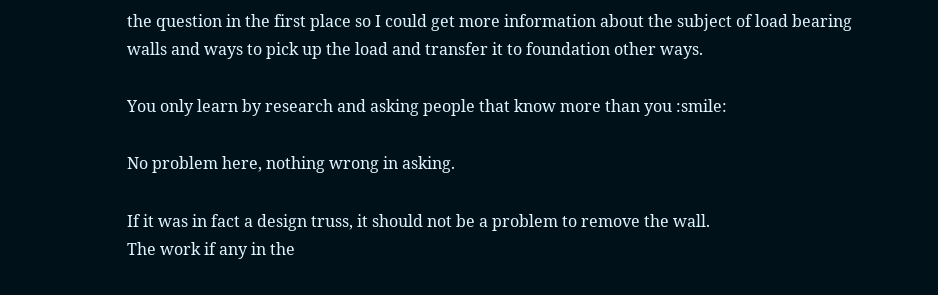the question in the first place so I could get more information about the subject of load bearing walls and ways to pick up the load and transfer it to foundation other ways.

You only learn by research and asking people that know more than you :smile:

No problem here, nothing wrong in asking.

If it was in fact a design truss, it should not be a problem to remove the wall.
The work if any in the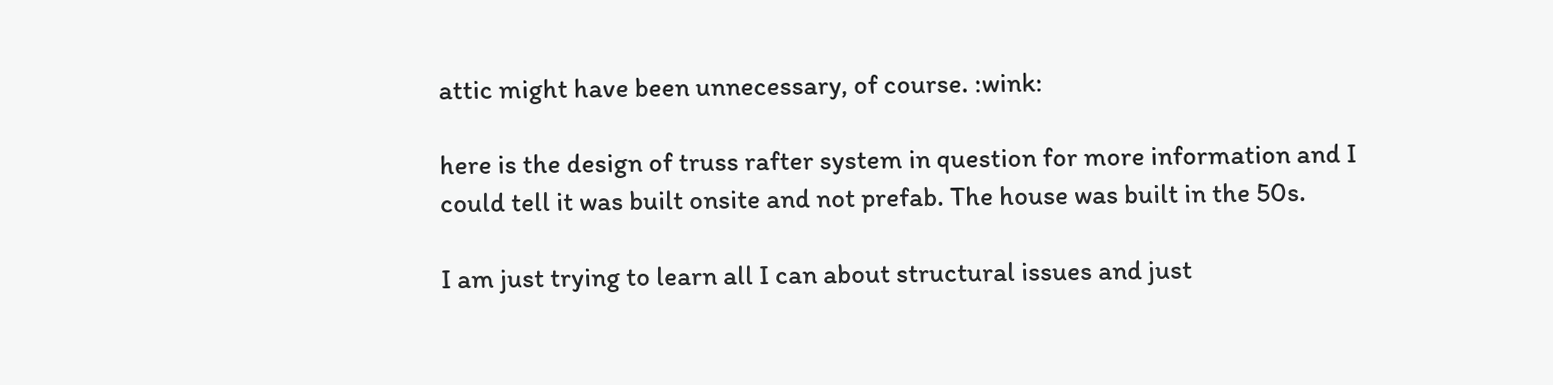attic might have been unnecessary, of course. :wink:

here is the design of truss rafter system in question for more information and I could tell it was built onsite and not prefab. The house was built in the 50s.

I am just trying to learn all I can about structural issues and just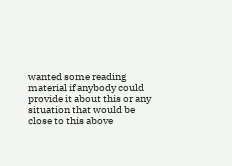wanted some reading material if anybody could provide it about this or any situation that would be close to this above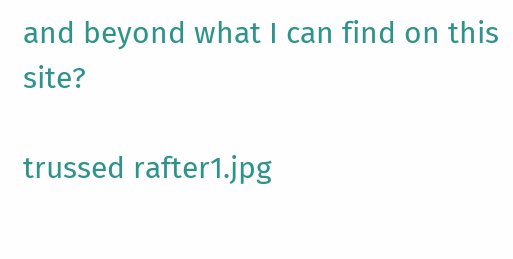and beyond what I can find on this site?

trussed rafter1.jpg